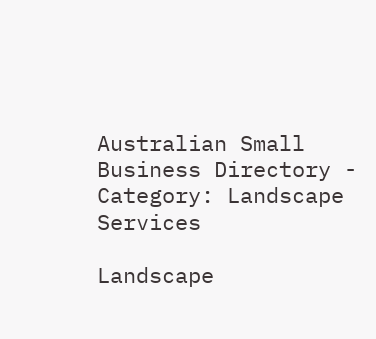Australian Small Business Directory - Category: Landscape Services

Landscape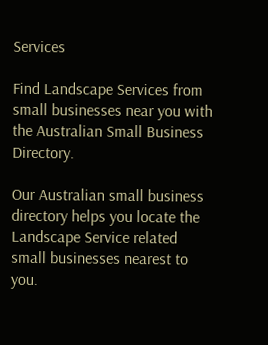Services

Find Landscape Services from small businesses near you with the Australian Small Business Directory.

Our Australian small business directory helps you locate the Landscape Service related small businesses nearest to you.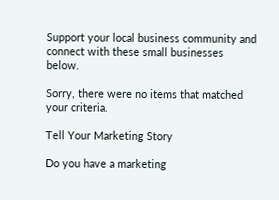Support your local business community and connect with these small businesses below.

Sorry, there were no items that matched your criteria.

Tell Your Marketing Story

Do you have a marketing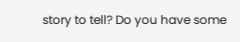story to tell? Do you have some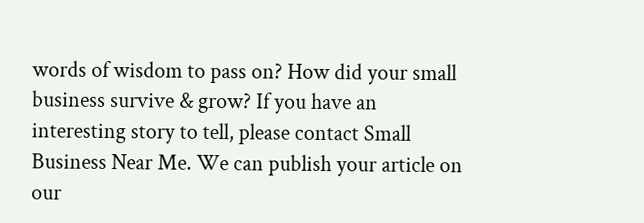words of wisdom to pass on? How did your small business survive & grow? If you have an interesting story to tell, please contact Small Business Near Me. We can publish your article on our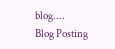blog....
Blog Posting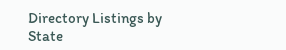Directory Listings by State